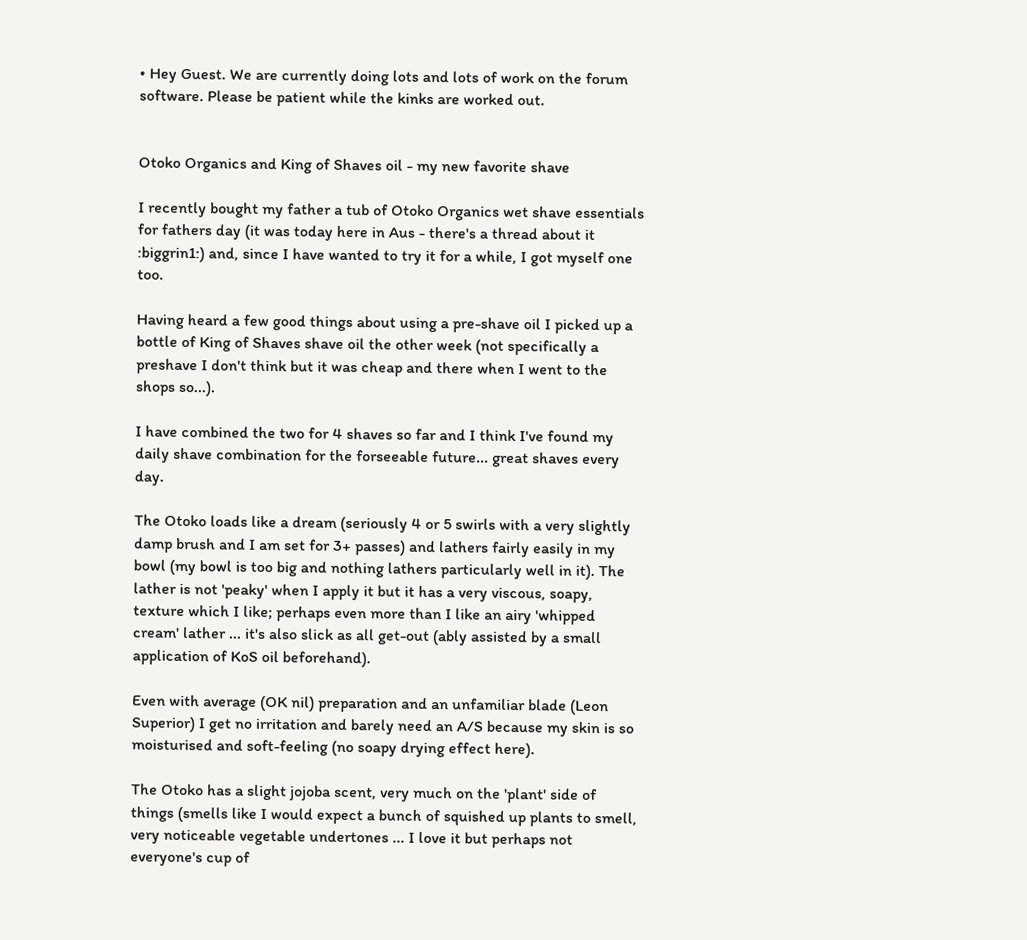• Hey Guest. We are currently doing lots and lots of work on the forum software. Please be patient while the kinks are worked out.


Otoko Organics and King of Shaves oil - my new favorite shave

I recently bought my father a tub of Otoko Organics wet shave essentials for fathers day (it was today here in Aus - there's a thread about it :biggrin1:) and, since I have wanted to try it for a while, I got myself one too.

Having heard a few good things about using a pre-shave oil I picked up a bottle of King of Shaves shave oil the other week (not specifically a preshave I don't think but it was cheap and there when I went to the shops so...).

I have combined the two for 4 shaves so far and I think I've found my daily shave combination for the forseeable future... great shaves every day.

The Otoko loads like a dream (seriously 4 or 5 swirls with a very slightly damp brush and I am set for 3+ passes) and lathers fairly easily in my bowl (my bowl is too big and nothing lathers particularly well in it). The lather is not 'peaky' when I apply it but it has a very viscous, soapy, texture which I like; perhaps even more than I like an airy 'whipped cream' lather ... it's also slick as all get-out (ably assisted by a small application of KoS oil beforehand).

Even with average (OK nil) preparation and an unfamiliar blade (Leon Superior) I get no irritation and barely need an A/S because my skin is so moisturised and soft-feeling (no soapy drying effect here).

The Otoko has a slight jojoba scent, very much on the 'plant' side of things (smells like I would expect a bunch of squished up plants to smell, very noticeable vegetable undertones ... I love it but perhaps not everyone's cup of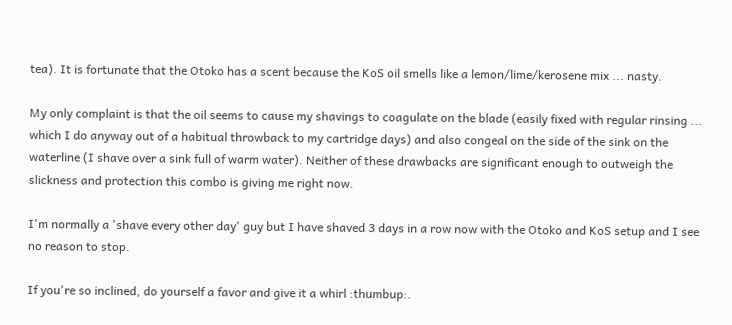tea). It is fortunate that the Otoko has a scent because the KoS oil smells like a lemon/lime/kerosene mix ... nasty.

My only complaint is that the oil seems to cause my shavings to coagulate on the blade (easily fixed with regular rinsing ... which I do anyway out of a habitual throwback to my cartridge days) and also congeal on the side of the sink on the waterline (I shave over a sink full of warm water). Neither of these drawbacks are significant enough to outweigh the slickness and protection this combo is giving me right now.

I'm normally a 'shave every other day' guy but I have shaved 3 days in a row now with the Otoko and KoS setup and I see no reason to stop.

If you're so inclined, do yourself a favor and give it a whirl :thumbup:.